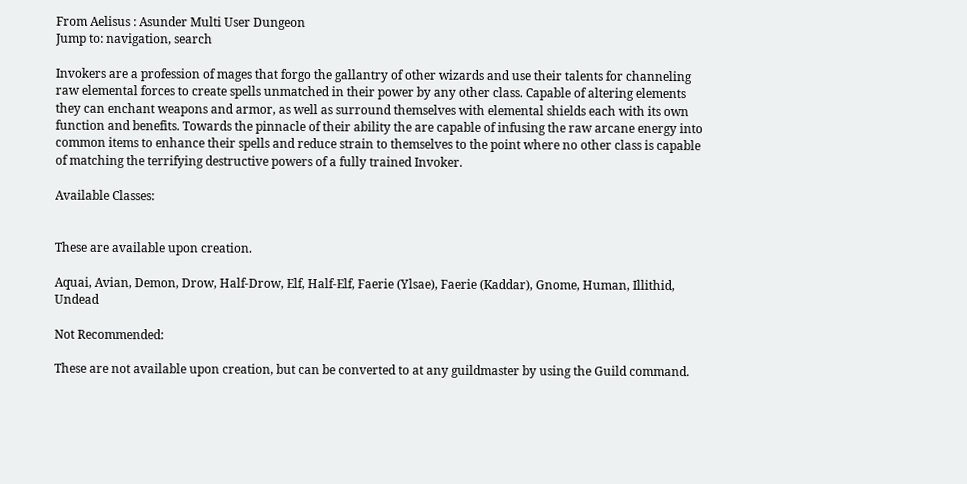From Aelisus : Asunder Multi User Dungeon
Jump to: navigation, search

Invokers are a profession of mages that forgo the gallantry of other wizards and use their talents for channeling raw elemental forces to create spells unmatched in their power by any other class. Capable of altering elements they can enchant weapons and armor, as well as surround themselves with elemental shields each with its own function and benefits. Towards the pinnacle of their ability the are capable of infusing the raw arcane energy into common items to enhance their spells and reduce strain to themselves to the point where no other class is capable of matching the terrifying destructive powers of a fully trained Invoker.

Available Classes:


These are available upon creation.

Aquai, Avian, Demon, Drow, Half-Drow, Elf, Half-Elf, Faerie (Ylsae), Faerie (Kaddar), Gnome, Human, Illithid, Undead

Not Recommended:

These are not available upon creation, but can be converted to at any guildmaster by using the Guild command.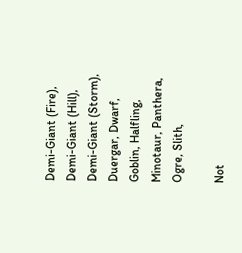Demi-Giant (Fire), Demi-Giant (Hill), Demi-Giant (Storm), Duergar, Dwarf, Goblin, Halfling, Minotaur, Panthera, Ogre, Slith,

Not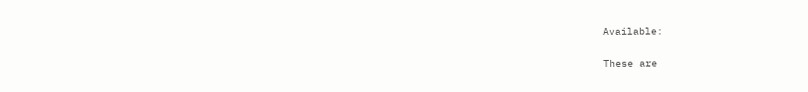Available:

These are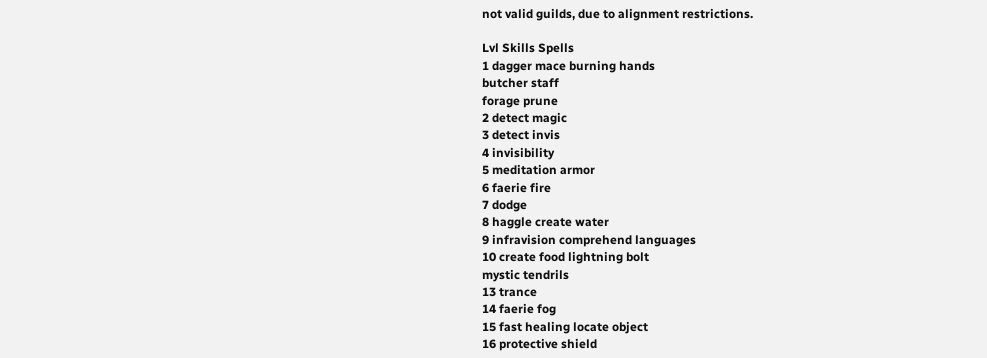not valid guilds, due to alignment restrictions.

Lvl Skills Spells
1 dagger mace burning hands
butcher staff
forage prune
2 detect magic
3 detect invis
4 invisibility
5 meditation armor
6 faerie fire
7 dodge
8 haggle create water
9 infravision comprehend languages
10 create food lightning bolt
mystic tendrils
13 trance
14 faerie fog
15 fast healing locate object
16 protective shield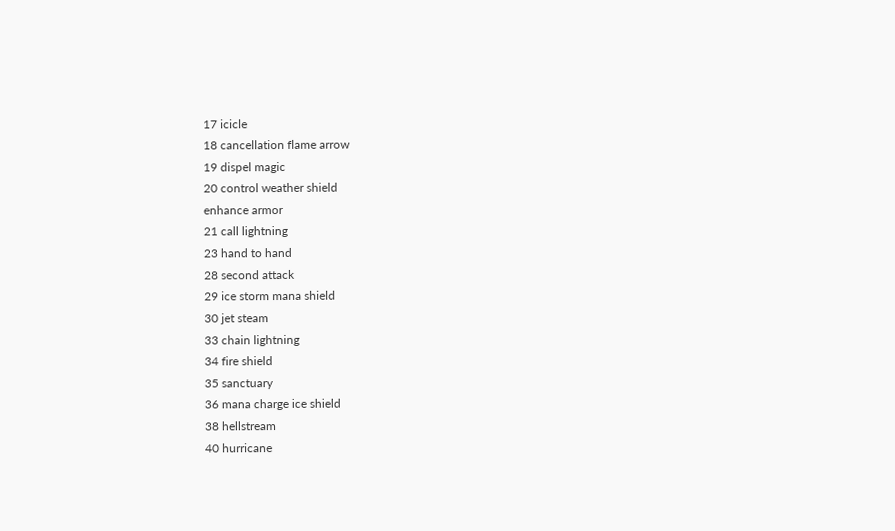17 icicle
18 cancellation flame arrow
19 dispel magic
20 control weather shield
enhance armor
21 call lightning
23 hand to hand
28 second attack
29 ice storm mana shield
30 jet steam
33 chain lightning
34 fire shield
35 sanctuary
36 mana charge ice shield
38 hellstream
40 hurricane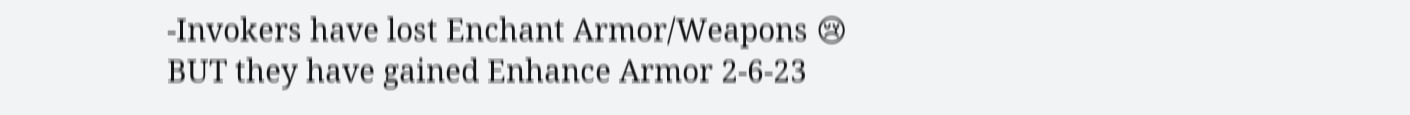-Invokers have lost Enchant Armor/Weapons 😢 BUT they have gained Enhance Armor 2-6-23